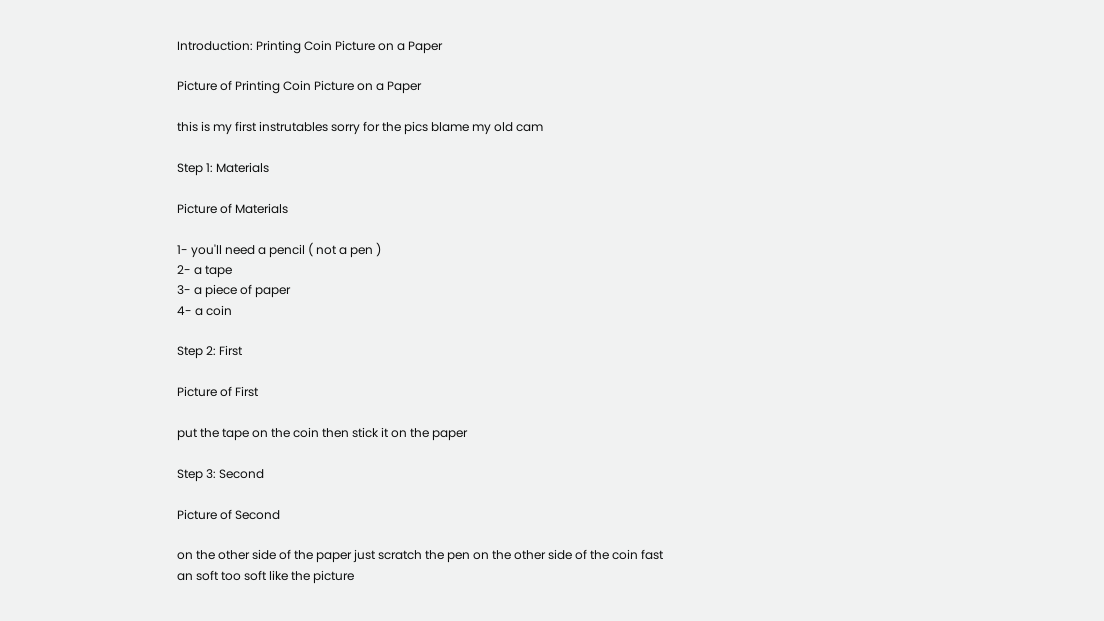Introduction: Printing Coin Picture on a Paper

Picture of Printing Coin Picture on a Paper

this is my first instrutables sorry for the pics blame my old cam

Step 1: Materials

Picture of Materials

1- you'll need a pencil ( not a pen )
2- a tape
3- a piece of paper
4- a coin

Step 2: First

Picture of First

put the tape on the coin then stick it on the paper

Step 3: Second

Picture of Second

on the other side of the paper just scratch the pen on the other side of the coin fast
an soft too soft like the picture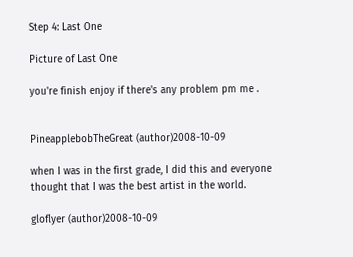Step 4: Last One

Picture of Last One

you're finish enjoy if there's any problem pm me .


PineapplebobTheGreat (author)2008-10-09

when I was in the first grade, I did this and everyone thought that I was the best artist in the world.

gloflyer (author)2008-10-09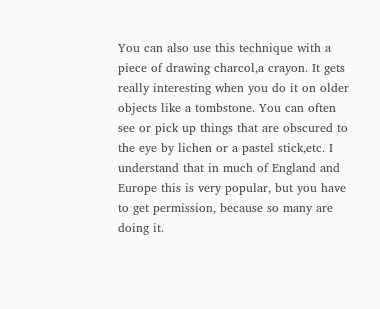You can also use this technique with a piece of drawing charcol,a crayon. It gets really interesting when you do it on older objects like a tombstone. You can often see or pick up things that are obscured to the eye by lichen or a pastel stick,etc. I understand that in much of England and Europe this is very popular, but you have to get permission, because so many are doing it.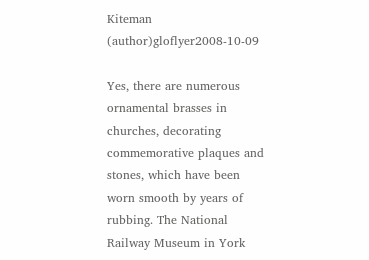Kiteman (author)gloflyer2008-10-09

Yes, there are numerous ornamental brasses in churches, decorating commemorative plaques and stones, which have been worn smooth by years of rubbing. The National Railway Museum in York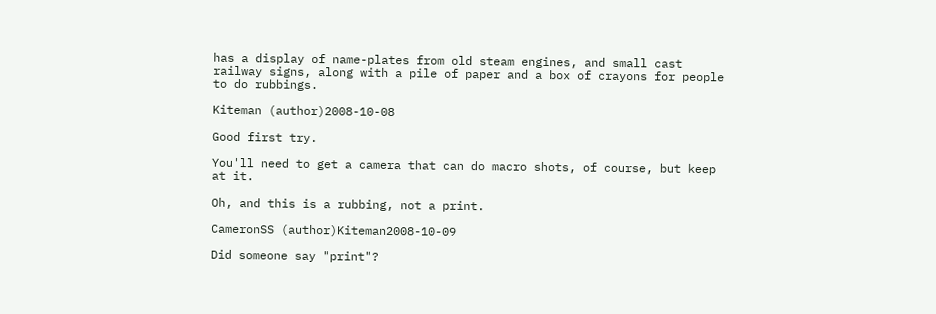has a display of name-plates from old steam engines, and small cast railway signs, along with a pile of paper and a box of crayons for people to do rubbings.

Kiteman (author)2008-10-08

Good first try.

You'll need to get a camera that can do macro shots, of course, but keep at it.

Oh, and this is a rubbing, not a print.

CameronSS (author)Kiteman2008-10-09

Did someone say "print"?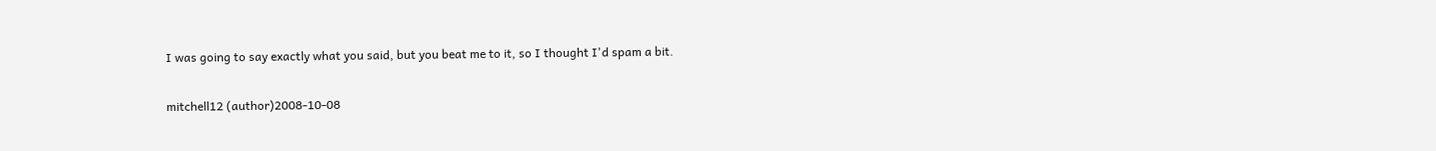I was going to say exactly what you said, but you beat me to it, so I thought I'd spam a bit.

mitchell12 (author)2008-10-08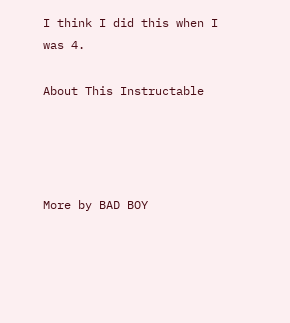I think I did this when I was 4.

About This Instructable




More by BAD BOY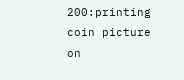200:printing coin picture on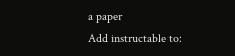a paper
Add instructable to: